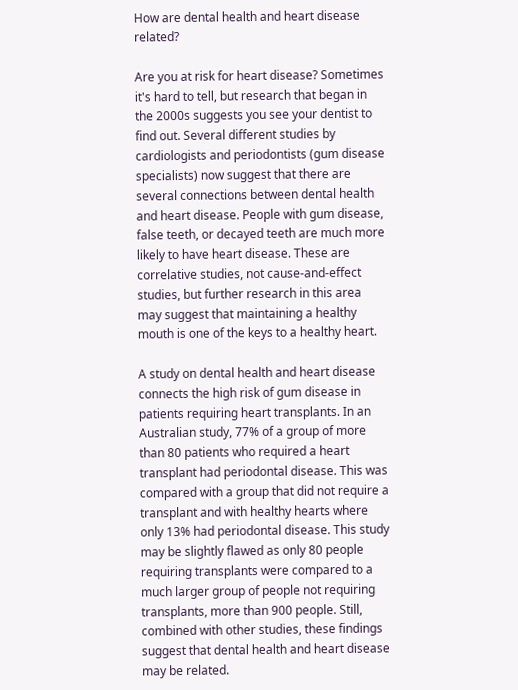How are dental health and heart disease related?

Are you at risk for heart disease? Sometimes it's hard to tell, but research that began in the 2000s suggests you see your dentist to find out. Several different studies by cardiologists and periodontists (gum disease specialists) now suggest that there are several connections between dental health and heart disease. People with gum disease, false teeth, or decayed teeth are much more likely to have heart disease. These are correlative studies, not cause-and-effect studies, but further research in this area may suggest that maintaining a healthy mouth is one of the keys to a healthy heart.

A study on dental health and heart disease connects the high risk of gum disease in patients requiring heart transplants. In an Australian study, 77% of a group of more than 80 patients who required a heart transplant had periodontal disease. This was compared with a group that did not require a transplant and with healthy hearts where only 13% had periodontal disease. This study may be slightly flawed as only 80 people requiring transplants were compared to a much larger group of people not requiring transplants, more than 900 people. Still, combined with other studies, these findings suggest that dental health and heart disease may be related.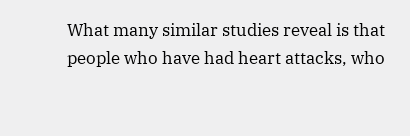What many similar studies reveal is that people who have had heart attacks, who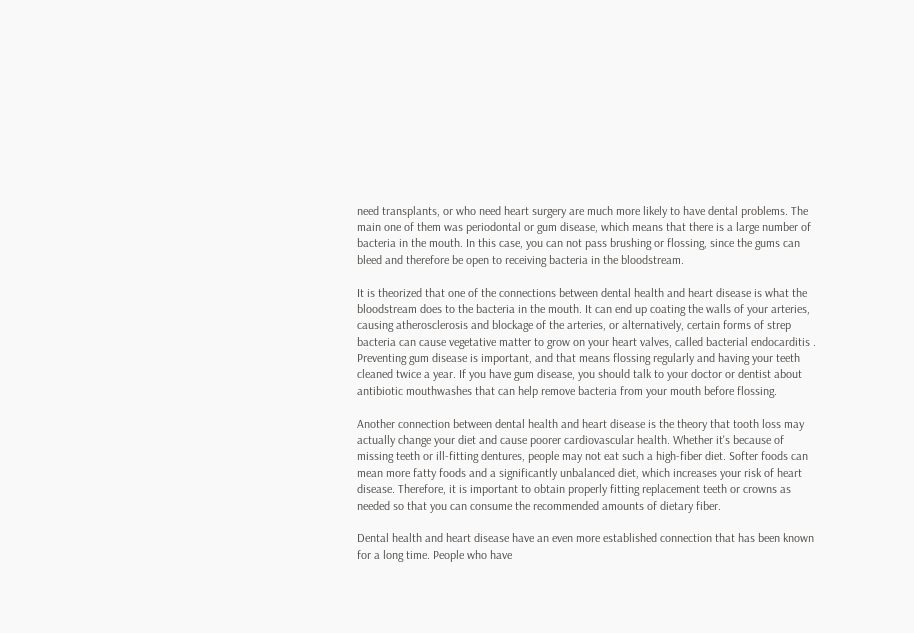need transplants, or who need heart surgery are much more likely to have dental problems. The main one of them was periodontal or gum disease, which means that there is a large number of bacteria in the mouth. In this case, you can not pass brushing or flossing, since the gums can bleed and therefore be open to receiving bacteria in the bloodstream.

It is theorized that one of the connections between dental health and heart disease is what the bloodstream does to the bacteria in the mouth. It can end up coating the walls of your arteries, causing atherosclerosis and blockage of the arteries, or alternatively, certain forms of strep bacteria can cause vegetative matter to grow on your heart valves, called bacterial endocarditis . Preventing gum disease is important, and that means flossing regularly and having your teeth cleaned twice a year. If you have gum disease, you should talk to your doctor or dentist about antibiotic mouthwashes that can help remove bacteria from your mouth before flossing.

Another connection between dental health and heart disease is the theory that tooth loss may actually change your diet and cause poorer cardiovascular health. Whether it's because of missing teeth or ill-fitting dentures, people may not eat such a high-fiber diet. Softer foods can mean more fatty foods and a significantly unbalanced diet, which increases your risk of heart disease. Therefore, it is important to obtain properly fitting replacement teeth or crowns as needed so that you can consume the recommended amounts of dietary fiber.

Dental health and heart disease have an even more established connection that has been known for a long time. People who have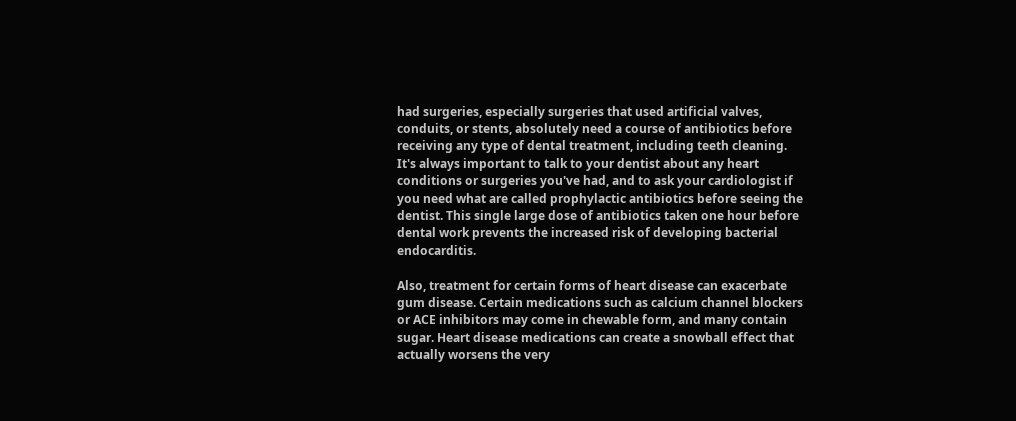had surgeries, especially surgeries that used artificial valves, conduits, or stents, absolutely need a course of antibiotics before receiving any type of dental treatment, including teeth cleaning. It's always important to talk to your dentist about any heart conditions or surgeries you've had, and to ask your cardiologist if you need what are called prophylactic antibiotics before seeing the dentist. This single large dose of antibiotics taken one hour before dental work prevents the increased risk of developing bacterial endocarditis.

Also, treatment for certain forms of heart disease can exacerbate gum disease. Certain medications such as calcium channel blockers or ACE inhibitors may come in chewable form, and many contain sugar. Heart disease medications can create a snowball effect that actually worsens the very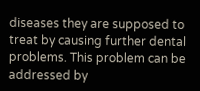diseases they are supposed to treat by causing further dental problems. This problem can be addressed by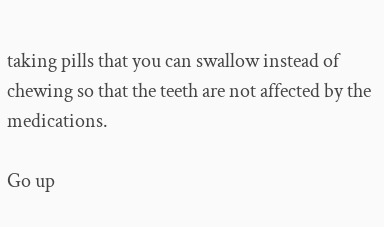taking pills that you can swallow instead of chewing so that the teeth are not affected by the medications.

Go up